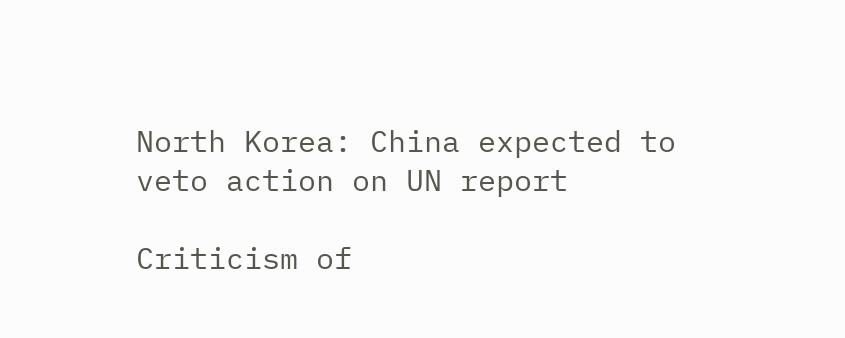North Korea: China expected to veto action on UN report

Criticism of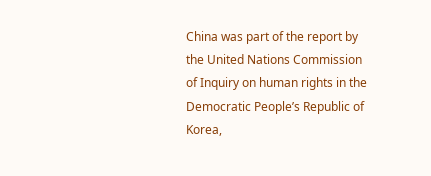China was part of the report by the United Nations Commission of Inquiry on human rights in the Democratic People’s Republic of Korea,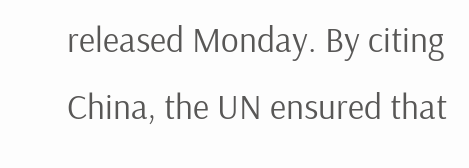released Monday. By citing China, the UN ensured that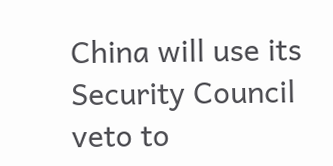China will use its Security Council veto to